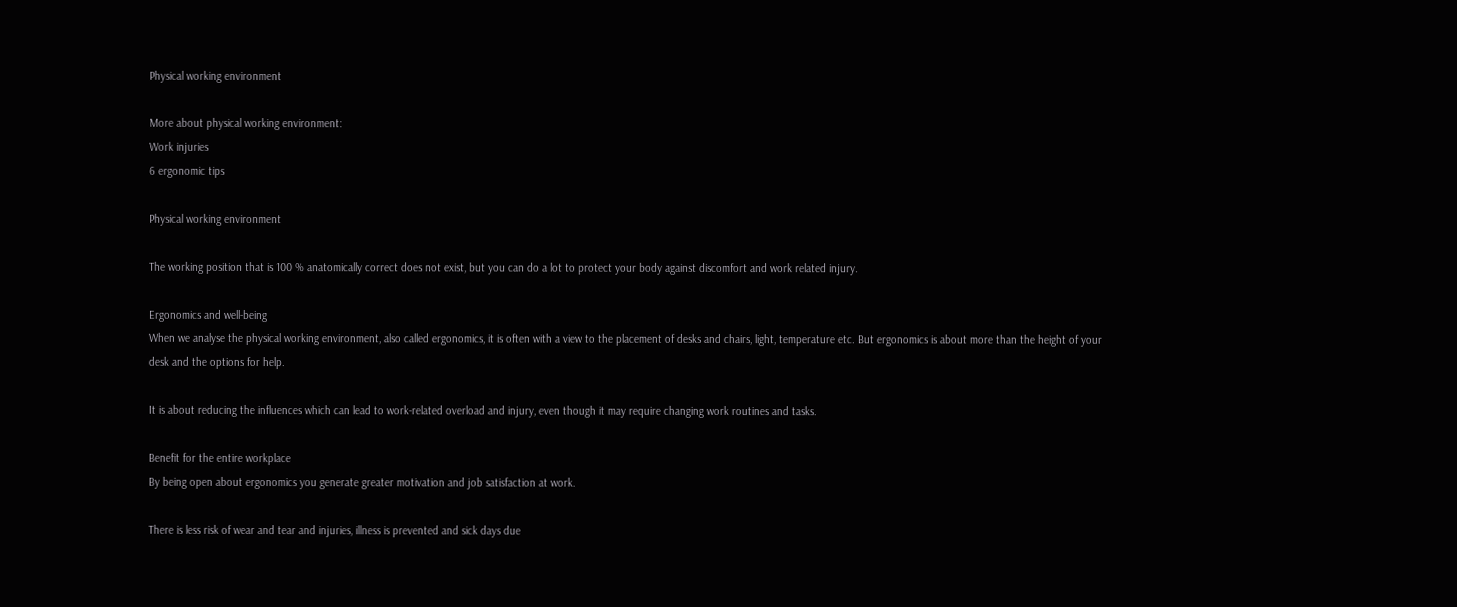Physical working environment

More about physical working environment:
Work injuries
6 ergonomic tips

Physical working environment

The working position that is 100 % anatomically correct does not exist, but you can do a lot to protect your body against discomfort and work related injury.

Ergonomics and well-being
When we analyse the physical working environment, also called ergonomics, it is often with a view to the placement of desks and chairs, light, temperature etc. But ergonomics is about more than the height of your desk and the options for help.

It is about reducing the influences which can lead to work-related overload and injury, even though it may require changing work routines and tasks.

Benefit for the entire workplace
By being open about ergonomics you generate greater motivation and job satisfaction at work.

There is less risk of wear and tear and injuries, illness is prevented and sick days due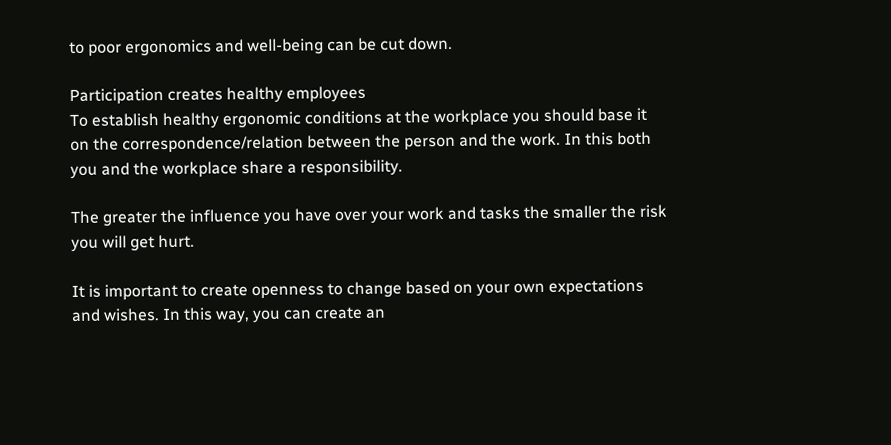to poor ergonomics and well-being can be cut down.

Participation creates healthy employees
To establish healthy ergonomic conditions at the workplace you should base it on the correspondence/relation between the person and the work. In this both you and the workplace share a responsibility.

The greater the influence you have over your work and tasks the smaller the risk you will get hurt.

It is important to create openness to change based on your own expectations and wishes. In this way, you can create an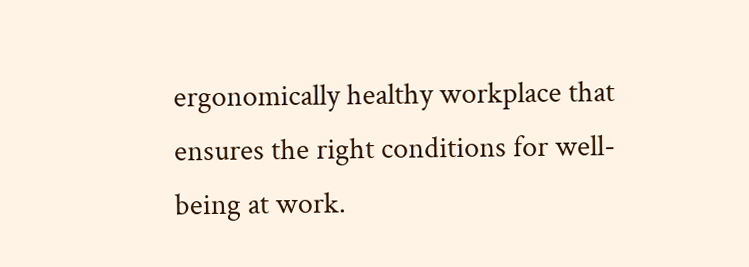ergonomically healthy workplace that ensures the right conditions for well-being at work.